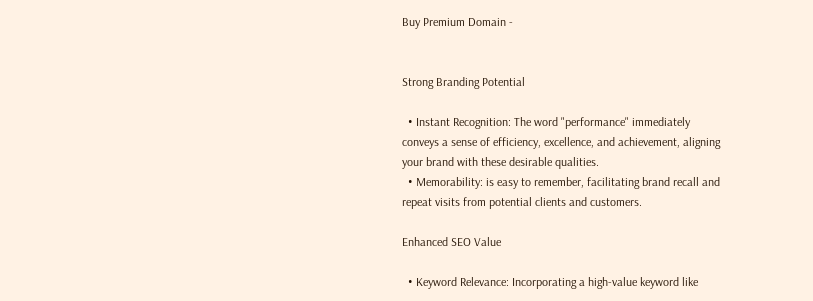Buy Premium Domain -


Strong Branding Potential

  • Instant Recognition: The word "performance" immediately conveys a sense of efficiency, excellence, and achievement, aligning your brand with these desirable qualities.
  • Memorability: is easy to remember, facilitating brand recall and repeat visits from potential clients and customers.

Enhanced SEO Value

  • Keyword Relevance: Incorporating a high-value keyword like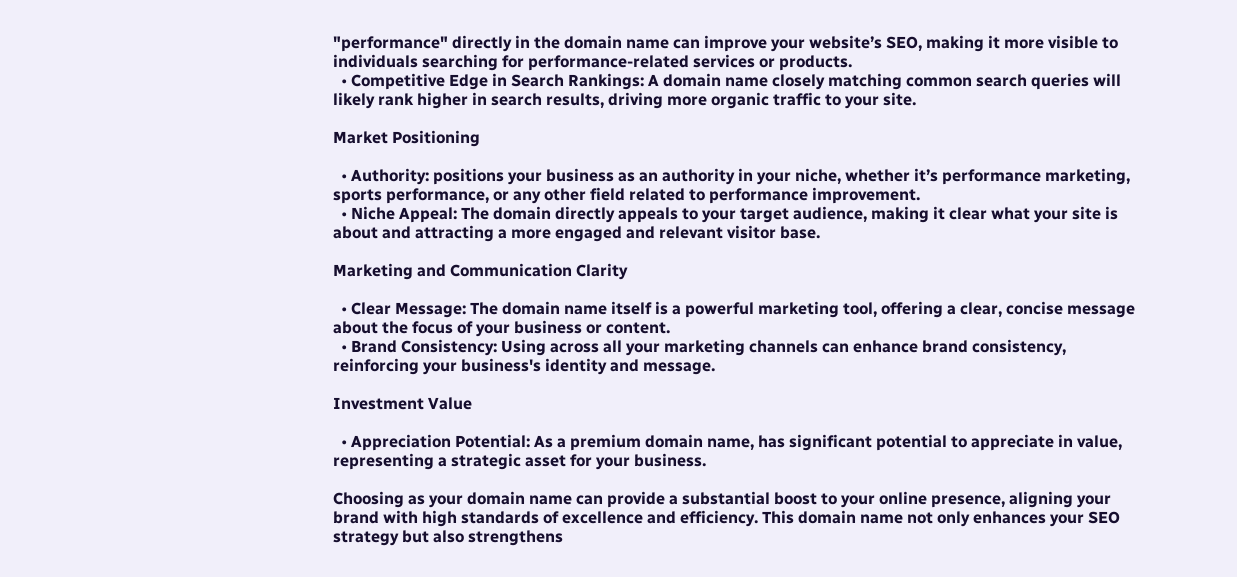"performance" directly in the domain name can improve your website’s SEO, making it more visible to individuals searching for performance-related services or products.
  • Competitive Edge in Search Rankings: A domain name closely matching common search queries will likely rank higher in search results, driving more organic traffic to your site.

Market Positioning

  • Authority: positions your business as an authority in your niche, whether it’s performance marketing, sports performance, or any other field related to performance improvement.
  • Niche Appeal: The domain directly appeals to your target audience, making it clear what your site is about and attracting a more engaged and relevant visitor base.

Marketing and Communication Clarity

  • Clear Message: The domain name itself is a powerful marketing tool, offering a clear, concise message about the focus of your business or content.
  • Brand Consistency: Using across all your marketing channels can enhance brand consistency, reinforcing your business's identity and message.

Investment Value

  • Appreciation Potential: As a premium domain name, has significant potential to appreciate in value, representing a strategic asset for your business.

Choosing as your domain name can provide a substantial boost to your online presence, aligning your brand with high standards of excellence and efficiency. This domain name not only enhances your SEO strategy but also strengthens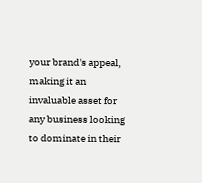your brand's appeal, making it an invaluable asset for any business looking to dominate in their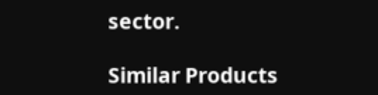sector.

Similar Products